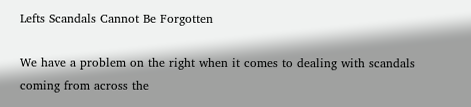Lefts Scandals Cannot Be Forgotten

We have a problem on the right when it comes to dealing with scandals coming from across the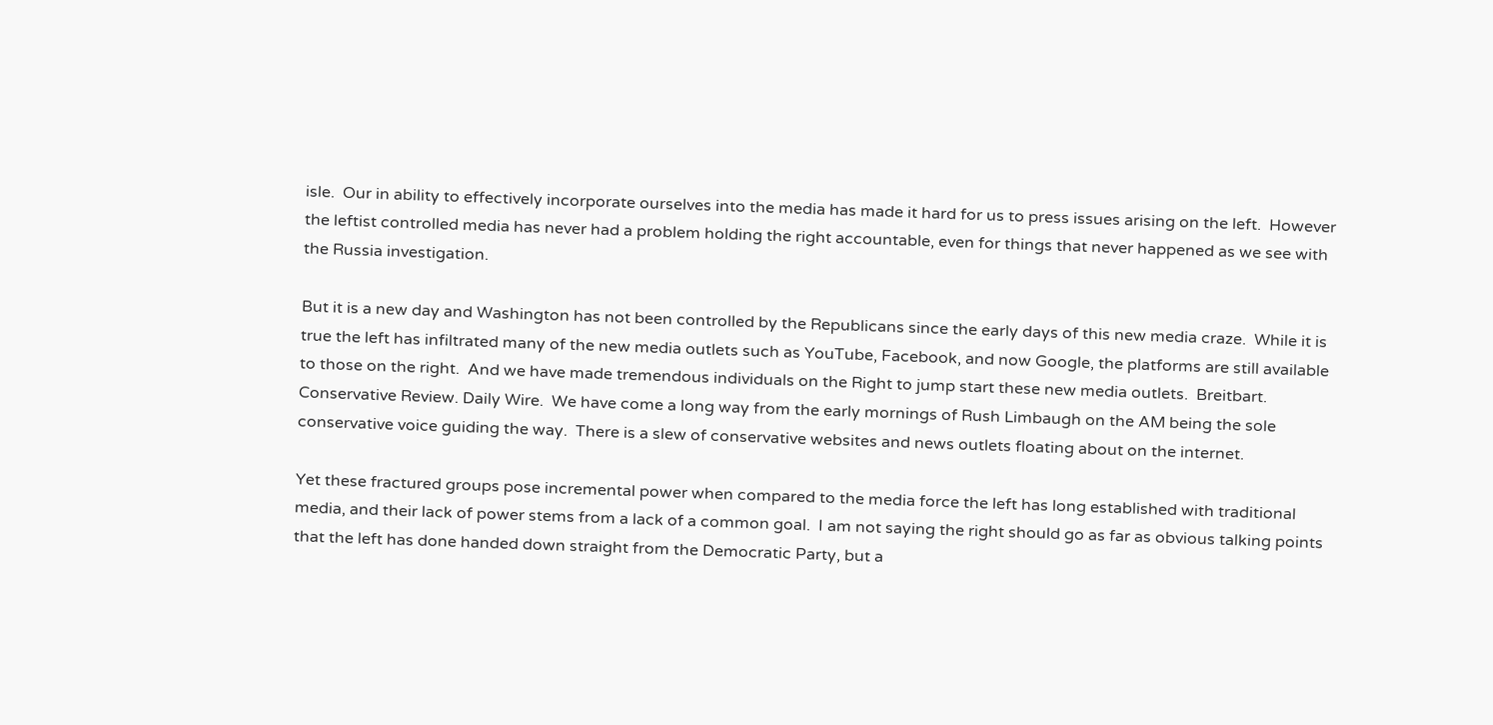isle.  Our in ability to effectively incorporate ourselves into the media has made it hard for us to press issues arising on the left.  However the leftist controlled media has never had a problem holding the right accountable, even for things that never happened as we see with the Russia investigation.

But it is a new day and Washington has not been controlled by the Republicans since the early days of this new media craze.  While it is true the left has infiltrated many of the new media outlets such as YouTube, Facebook, and now Google, the platforms are still available to those on the right.  And we have made tremendous individuals on the Right to jump start these new media outlets.  Breitbart.  Conservative Review. Daily Wire.  We have come a long way from the early mornings of Rush Limbaugh on the AM being the sole conservative voice guiding the way.  There is a slew of conservative websites and news outlets floating about on the internet.

Yet these fractured groups pose incremental power when compared to the media force the left has long established with traditional media, and their lack of power stems from a lack of a common goal.  I am not saying the right should go as far as obvious talking points that the left has done handed down straight from the Democratic Party, but a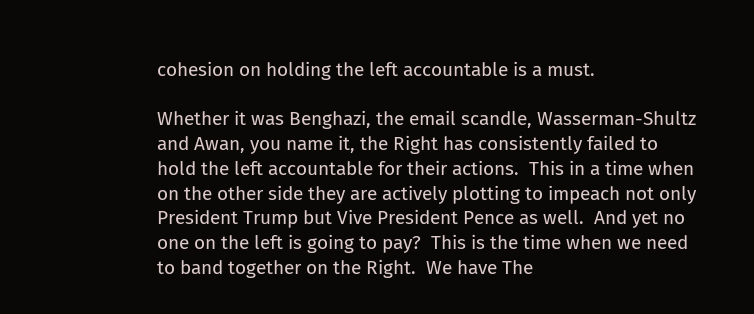cohesion on holding the left accountable is a must.

Whether it was Benghazi, the email scandle, Wasserman-Shultz and Awan, you name it, the Right has consistently failed to hold the left accountable for their actions.  This in a time when on the other side they are actively plotting to impeach not only President Trump but Vive President Pence as well.  And yet no one on the left is going to pay?  This is the time when we need to band together on the Right.  We have The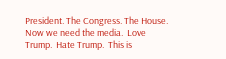President. The Congress. The House.  Now we need the media.  Love Trump.  Hate Trump.  This is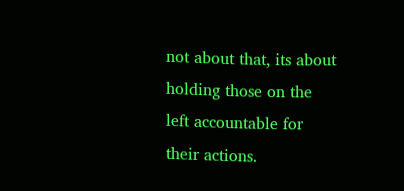not about that, its about holding those on the left accountable for their actions.